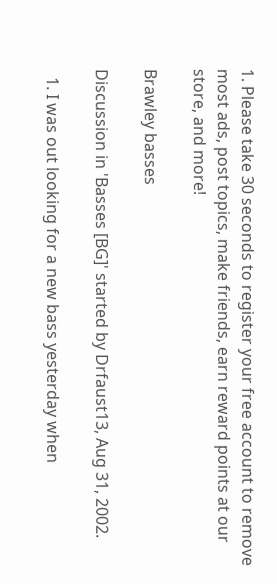1. Please take 30 seconds to register your free account to remove most ads, post topics, make friends, earn reward points at our store, and more!

Brawley basses

Discussion in 'Basses [BG]' started by Drfaust13, Aug 31, 2002.

  1. I was out looking for a new bass yesterday when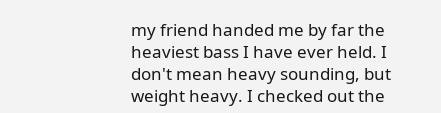my friend handed me by far the heaviest bass I have ever held. I don't mean heavy sounding, but weight heavy. I checked out the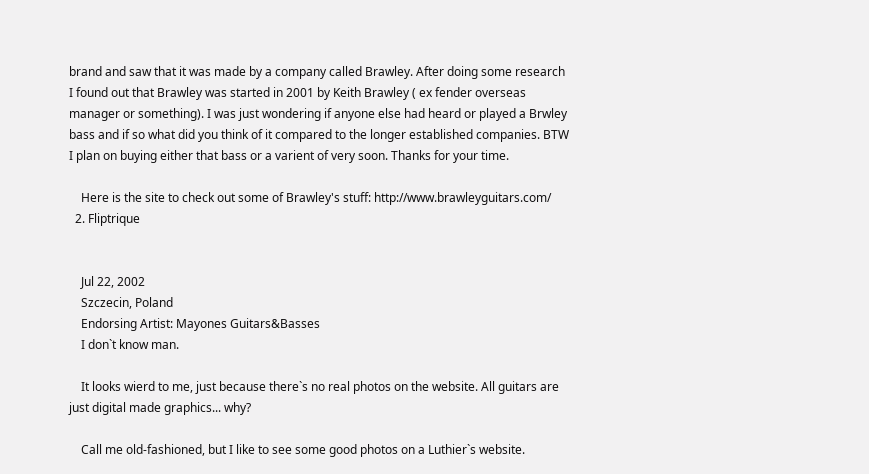brand and saw that it was made by a company called Brawley. After doing some research I found out that Brawley was started in 2001 by Keith Brawley ( ex fender overseas manager or something). I was just wondering if anyone else had heard or played a Brwley bass and if so what did you think of it compared to the longer established companies. BTW I plan on buying either that bass or a varient of very soon. Thanks for your time.

    Here is the site to check out some of Brawley's stuff: http://www.brawleyguitars.com/
  2. Fliptrique


    Jul 22, 2002
    Szczecin, Poland
    Endorsing Artist: Mayones Guitars&Basses
    I don`t know man.

    It looks wierd to me, just because there`s no real photos on the website. All guitars are just digital made graphics... why?

    Call me old-fashioned, but I like to see some good photos on a Luthier`s website.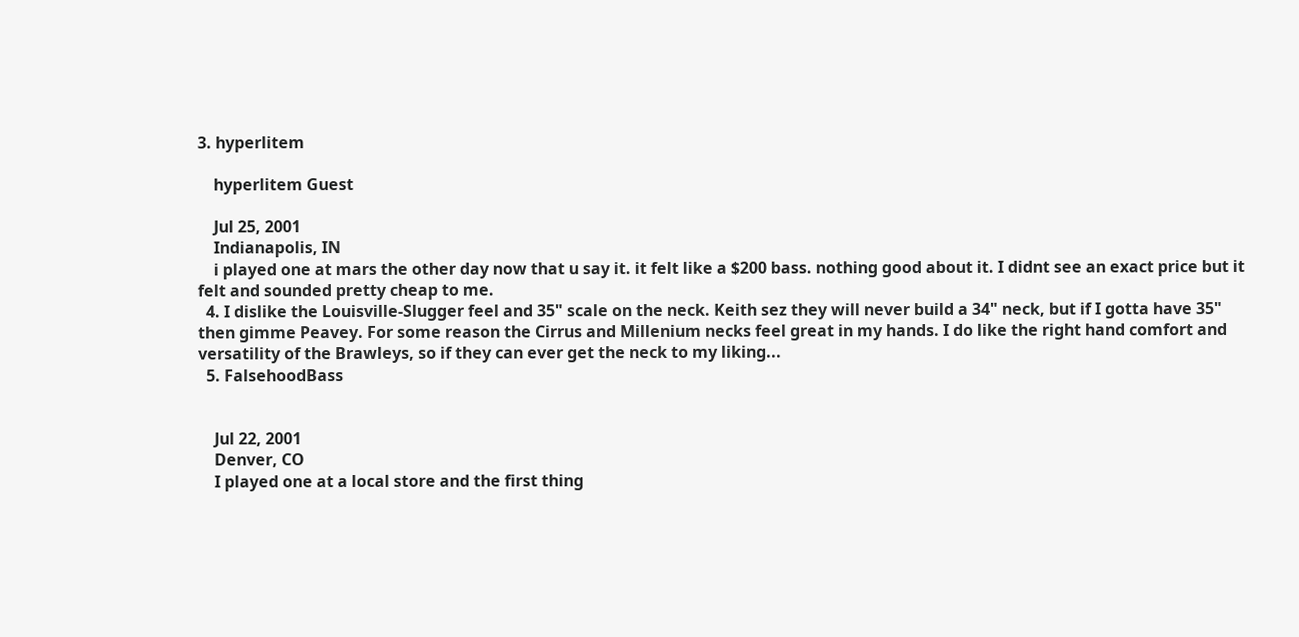3. hyperlitem

    hyperlitem Guest

    Jul 25, 2001
    Indianapolis, IN
    i played one at mars the other day now that u say it. it felt like a $200 bass. nothing good about it. I didnt see an exact price but it felt and sounded pretty cheap to me.
  4. I dislike the Louisville-Slugger feel and 35" scale on the neck. Keith sez they will never build a 34" neck, but if I gotta have 35" then gimme Peavey. For some reason the Cirrus and Millenium necks feel great in my hands. I do like the right hand comfort and versatility of the Brawleys, so if they can ever get the neck to my liking...
  5. FalsehoodBass


    Jul 22, 2001
    Denver, CO
    I played one at a local store and the first thing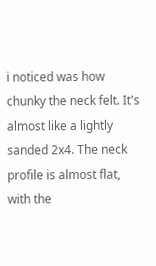i noticed was how chunky the neck felt. It's almost like a lightly sanded 2x4. The neck profile is almost flat, with the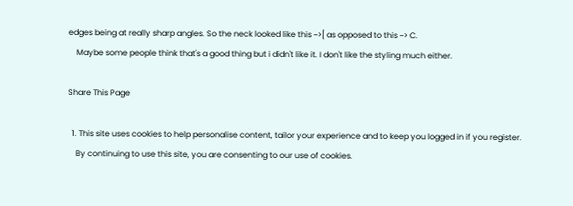edges being at really sharp angles. So the neck looked like this ~>[ as opposed to this ~> C.
    Maybe some people think that's a good thing but i didn't like it. I don't like the styling much either.

Share This Page

  1. This site uses cookies to help personalise content, tailor your experience and to keep you logged in if you register.
    By continuing to use this site, you are consenting to our use of cookies.